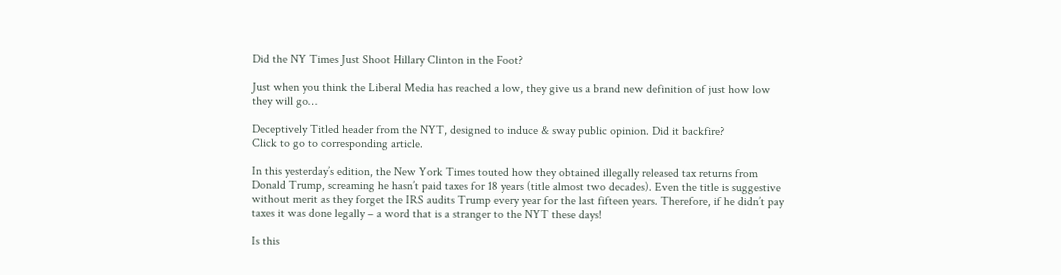Did the NY Times Just Shoot Hillary Clinton in the Foot?

Just when you think the Liberal Media has reached a low, they give us a brand new definition of just how low they will go…

Deceptively Titled header from the NYT, designed to induce & sway public opinion. Did it backfire?
Click to go to corresponding article.

In this yesterday’s edition, the New York Times touted how they obtained illegally released tax returns from Donald Trump, screaming he hasn’t paid taxes for 18 years (title almost two decades). Even the title is suggestive without merit as they forget the IRS audits Trump every year for the last fifteen years. Therefore, if he didn’t pay taxes it was done legally – a word that is a stranger to the NYT these days!

Is this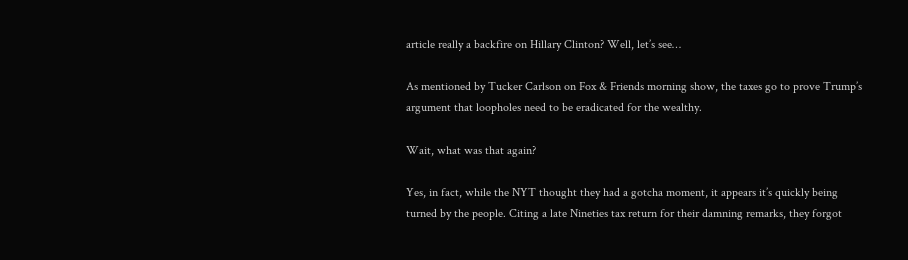article really a backfire on Hillary Clinton? Well, let’s see…

As mentioned by Tucker Carlson on Fox & Friends morning show, the taxes go to prove Trump’s argument that loopholes need to be eradicated for the wealthy.

Wait, what was that again?

Yes, in fact, while the NYT thought they had a gotcha moment, it appears it’s quickly being turned by the people. Citing a late Nineties tax return for their damning remarks, they forgot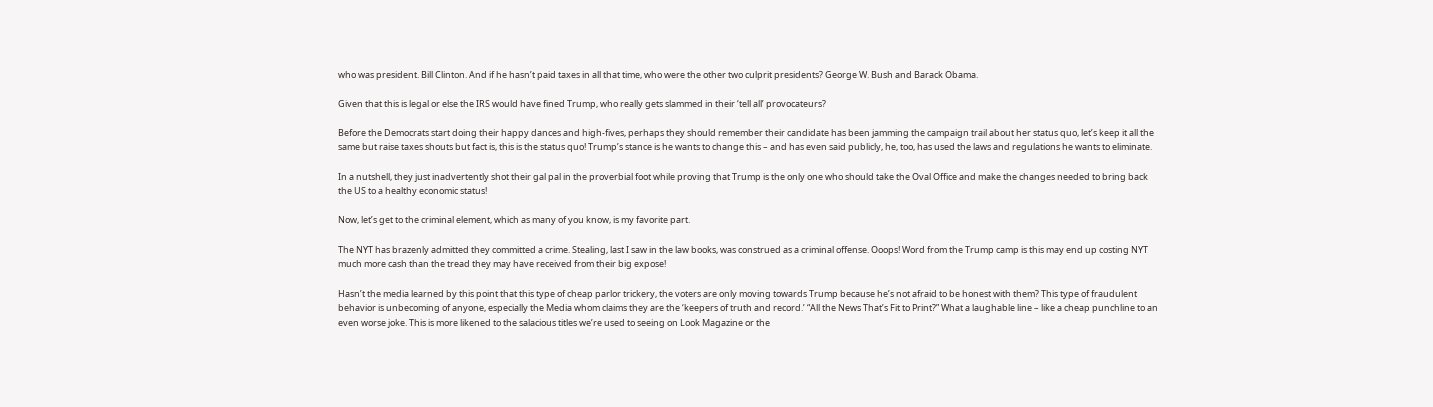who was president. Bill Clinton. And if he hasn’t paid taxes in all that time, who were the other two culprit presidents? George W. Bush and Barack Obama.

Given that this is legal or else the IRS would have fined Trump, who really gets slammed in their ‘tell all’ provocateurs?

Before the Democrats start doing their happy dances and high-fives, perhaps they should remember their candidate has been jamming the campaign trail about her status quo, let’s keep it all the same but raise taxes shouts but fact is, this is the status quo! Trump’s stance is he wants to change this – and has even said publicly, he, too, has used the laws and regulations he wants to eliminate.

In a nutshell, they just inadvertently shot their gal pal in the proverbial foot while proving that Trump is the only one who should take the Oval Office and make the changes needed to bring back the US to a healthy economic status!

Now, let’s get to the criminal element, which as many of you know, is my favorite part.

The NYT has brazenly admitted they committed a crime. Stealing, last I saw in the law books, was construed as a criminal offense. Ooops! Word from the Trump camp is this may end up costing NYT much more cash than the tread they may have received from their big expose!

Hasn’t the media learned by this point that this type of cheap parlor trickery, the voters are only moving towards Trump because he’s not afraid to be honest with them? This type of fraudulent behavior is unbecoming of anyone, especially the Media whom claims they are the ‘keepers of truth and record.’ “All the News That’s Fit to Print?” What a laughable line – like a cheap punchline to an even worse joke. This is more likened to the salacious titles we’re used to seeing on Look Magazine or the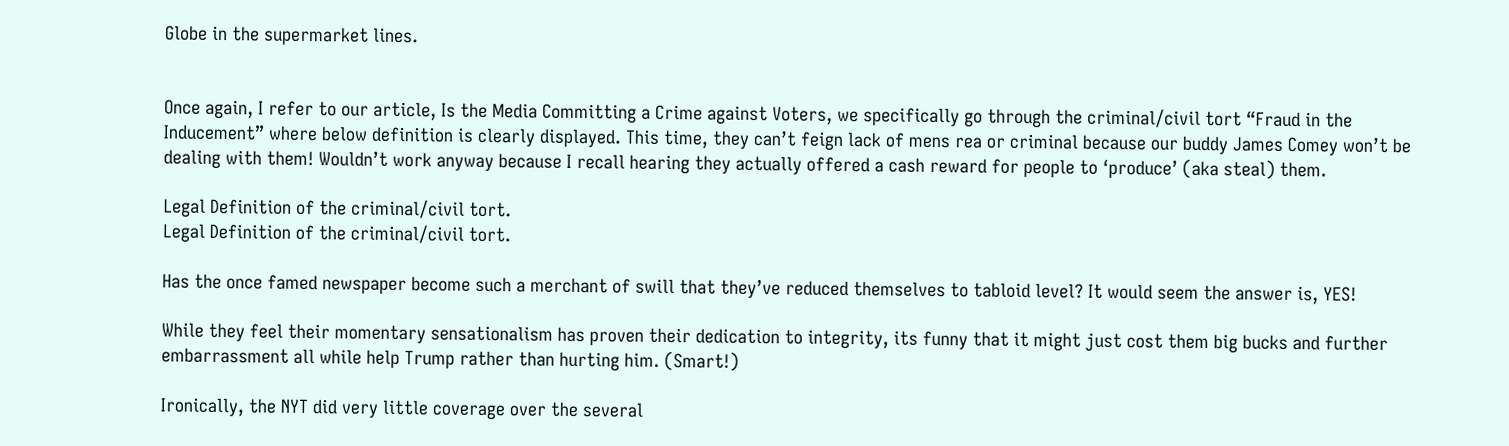Globe in the supermarket lines.


Once again, I refer to our article, Is the Media Committing a Crime against Voters, we specifically go through the criminal/civil tort “Fraud in the Inducement” where below definition is clearly displayed. This time, they can’t feign lack of mens rea or criminal because our buddy James Comey won’t be dealing with them! Wouldn’t work anyway because I recall hearing they actually offered a cash reward for people to ‘produce’ (aka steal) them.

Legal Definition of the criminal/civil tort.
Legal Definition of the criminal/civil tort.

Has the once famed newspaper become such a merchant of swill that they’ve reduced themselves to tabloid level? It would seem the answer is, YES!

While they feel their momentary sensationalism has proven their dedication to integrity, its funny that it might just cost them big bucks and further embarrassment all while help Trump rather than hurting him. (Smart!)

Ironically, the NYT did very little coverage over the several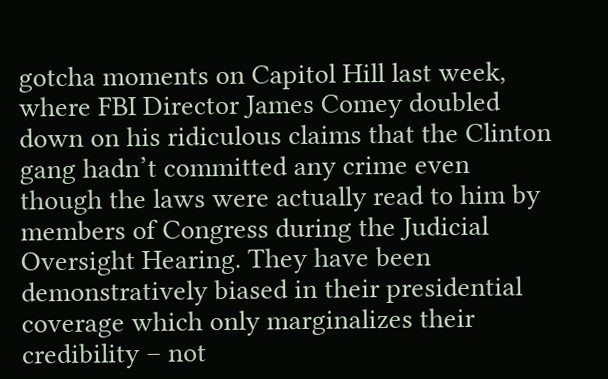gotcha moments on Capitol Hill last week, where FBI Director James Comey doubled down on his ridiculous claims that the Clinton gang hadn’t committed any crime even though the laws were actually read to him by members of Congress during the Judicial Oversight Hearing. They have been demonstratively biased in their presidential coverage which only marginalizes their credibility – not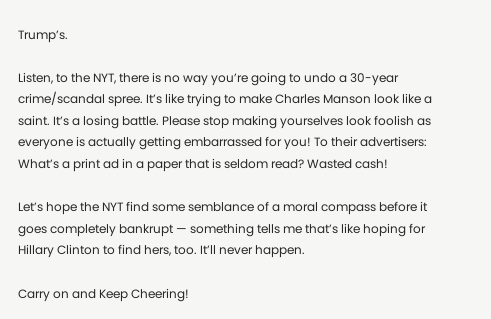Trump’s.

Listen, to the NYT, there is no way you’re going to undo a 30-year crime/scandal spree. It’s like trying to make Charles Manson look like a saint. It’s a losing battle. Please stop making yourselves look foolish as everyone is actually getting embarrassed for you! To their advertisers: What’s a print ad in a paper that is seldom read? Wasted cash!

Let’s hope the NYT find some semblance of a moral compass before it goes completely bankrupt — something tells me that’s like hoping for Hillary Clinton to find hers, too. It’ll never happen.

Carry on and Keep Cheering!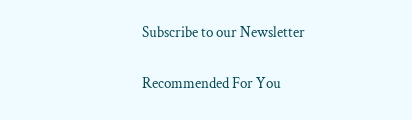Subscribe to our Newsletter

Recommended For You